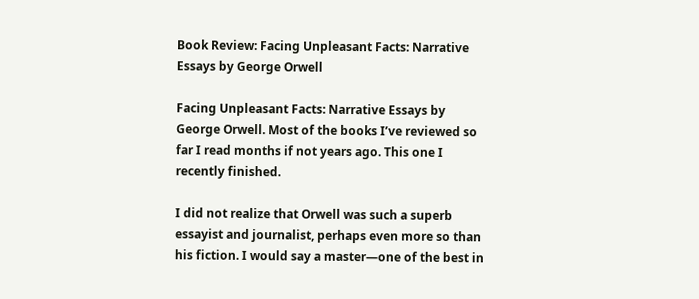Book Review: Facing Unpleasant Facts: Narrative Essays by George Orwell

Facing Unpleasant Facts: Narrative Essays by George Orwell. Most of the books I’ve reviewed so far I read months if not years ago. This one I recently finished.

I did not realize that Orwell was such a superb essayist and journalist, perhaps even more so than his fiction. I would say a master—one of the best in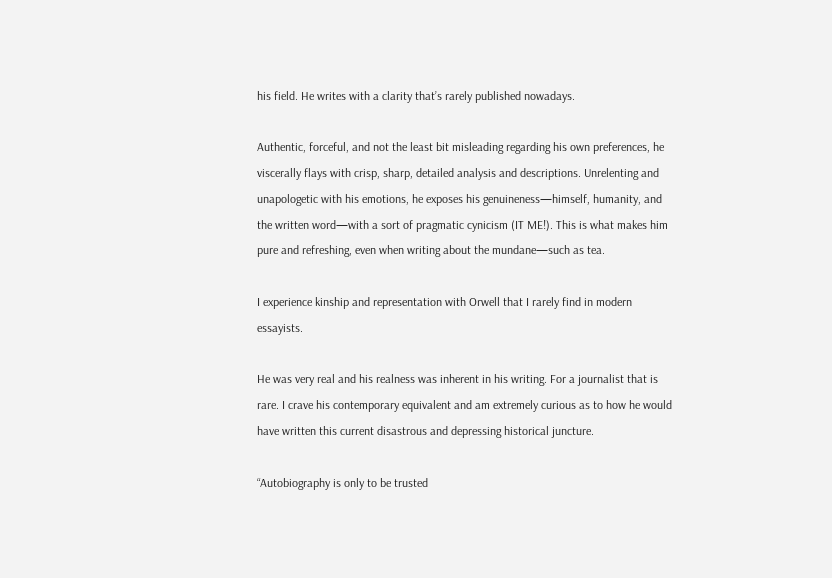his field. He writes with a clarity that’s rarely published nowadays.

Authentic, forceful, and not the least bit misleading regarding his own preferences, he viscerally flays with crisp, sharp, detailed analysis and descriptions. Unrelenting and unapologetic with his emotions, he exposes his genuineness—himself, humanity, and the written word—with a sort of pragmatic cynicism (IT ME!). This is what makes him pure and refreshing, even when writing about the mundane—such as tea.

I experience kinship and representation with Orwell that I rarely find in modern essayists.

He was very real and his realness was inherent in his writing. For a journalist that is rare. I crave his contemporary equivalent and am extremely curious as to how he would have written this current disastrous and depressing historical juncture.

“Autobiography is only to be trusted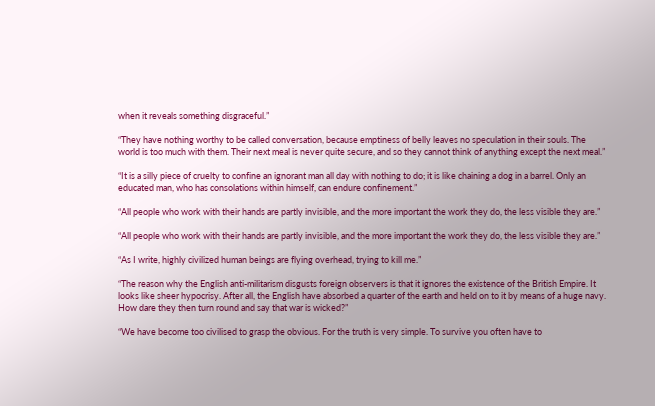when it reveals something disgraceful.”

“They have nothing worthy to be called conversation, because emptiness of belly leaves no speculation in their souls. The world is too much with them. Their next meal is never quite secure, and so they cannot think of anything except the next meal.”

“It is a silly piece of cruelty to confine an ignorant man all day with nothing to do; it is like chaining a dog in a barrel. Only an educated man, who has consolations within himself, can endure confinement.”

“All people who work with their hands are partly invisible, and the more important the work they do, the less visible they are.”

“All people who work with their hands are partly invisible, and the more important the work they do, the less visible they are.”

“As I write, highly civilized human beings are flying overhead, trying to kill me.”

“The reason why the English anti-militarism disgusts foreign observers is that it ignores the existence of the British Empire. It looks like sheer hypocrisy. After all, the English have absorbed a quarter of the earth and held on to it by means of a huge navy. How dare they then turn round and say that war is wicked?”

“We have become too civilised to grasp the obvious. For the truth is very simple. To survive you often have to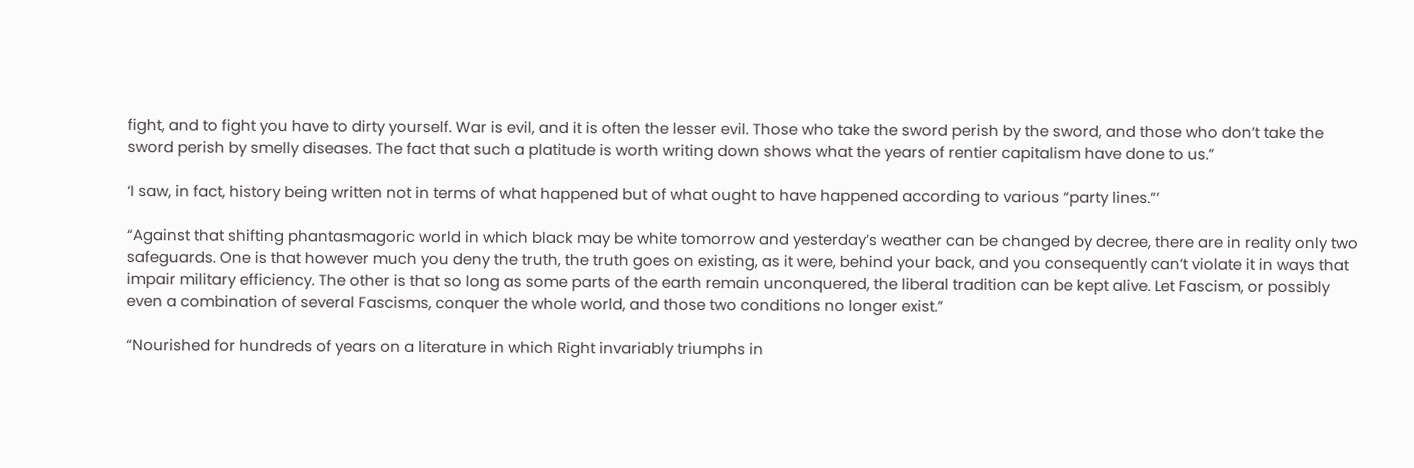fight, and to fight you have to dirty yourself. War is evil, and it is often the lesser evil. Those who take the sword perish by the sword, and those who don’t take the sword perish by smelly diseases. The fact that such a platitude is worth writing down shows what the years of rentier capitalism have done to us.”

‘I saw, in fact, history being written not in terms of what happened but of what ought to have happened according to various “party lines.”’

“Against that shifting phantasmagoric world in which black may be white tomorrow and yesterday’s weather can be changed by decree, there are in reality only two safeguards. One is that however much you deny the truth, the truth goes on existing, as it were, behind your back, and you consequently can’t violate it in ways that impair military efficiency. The other is that so long as some parts of the earth remain unconquered, the liberal tradition can be kept alive. Let Fascism, or possibly even a combination of several Fascisms, conquer the whole world, and those two conditions no longer exist.”

“Nourished for hundreds of years on a literature in which Right invariably triumphs in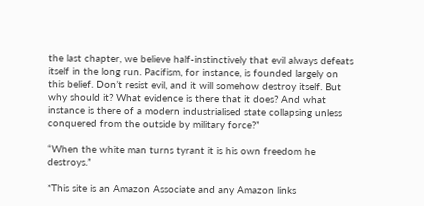the last chapter, we believe half-instinctively that evil always defeats itself in the long run. Pacifism, for instance, is founded largely on this belief. Don’t resist evil, and it will somehow destroy itself. But why should it? What evidence is there that it does? And what instance is there of a modern industrialised state collapsing unless conquered from the outside by military force?”

“When the white man turns tyrant it is his own freedom he destroys.”

*This site is an Amazon Associate and any Amazon links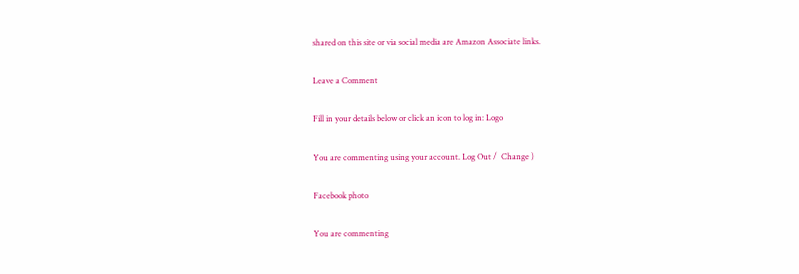shared on this site or via social media are Amazon Associate links.

Leave a Comment

Fill in your details below or click an icon to log in: Logo

You are commenting using your account. Log Out /  Change )

Facebook photo

You are commenting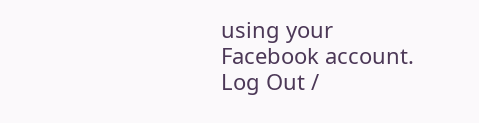using your Facebook account. Log Out /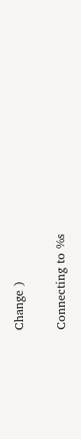Change )

Connecting to %s